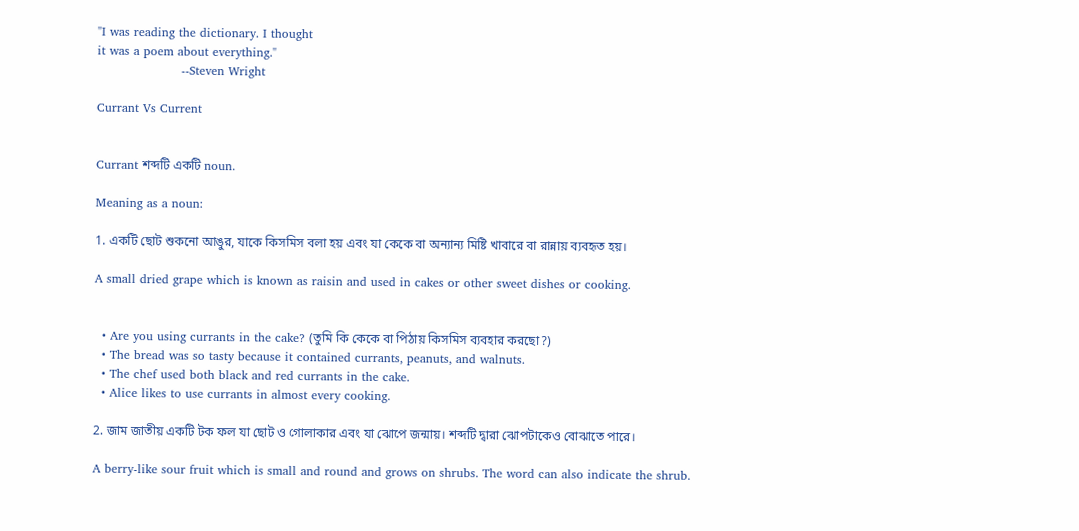"I was reading the dictionary. I thought
it was a poem about everything."
                     --Steven Wright

Currant Vs Current


Currant শব্দটি একটি noun.

Meaning as a noun:

1. একটি ছোট শুকনো আঙুর, যাকে কিসমিস বলা হয় এবং যা কেকে বা অন্যান্য মিষ্টি খাবারে বা রান্নায় ব্যবহৃত হয়।

A small dried grape which is known as raisin and used in cakes or other sweet dishes or cooking.


  • Are you using currants in the cake? (তুমি কি কেকে বা পিঠায় কিসমিস ব্যবহার করছো?)
  • The bread was so tasty because it contained currants, peanuts, and walnuts.
  • The chef used both black and red currants in the cake.
  • Alice likes to use currants in almost every cooking.

2. জাম জাতীয় একটি টক ফল যা ছোট ও গোলাকার এবং যা ঝোপে জন্মায়। শব্দটি দ্বারা ঝোপটাকেও বোঝাতে পারে।

A berry-like sour fruit which is small and round and grows on shrubs. The word can also indicate the shrub.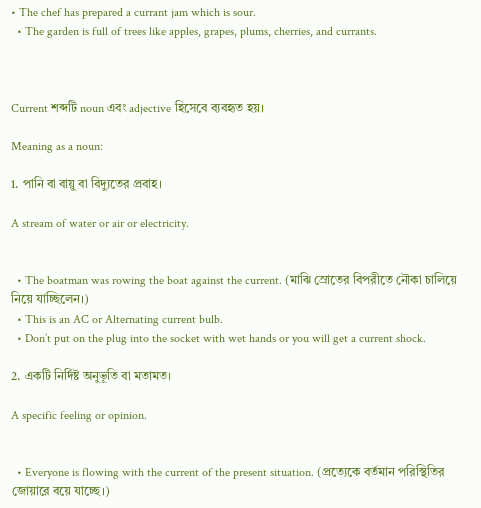• The chef has prepared a currant jam which is sour.
  • The garden is full of trees like apples, grapes, plums, cherries, and currants.



Current শব্দটি noun এবং adjective হিসেবে ব্যবহৃত হয়।

Meaning as a noun:

1. পানি বা বায়ু বা বিদ্যুতের প্রবাহ।

A stream of water or air or electricity.


  • The boatman was rowing the boat against the current. (মাঝি স্রোতের বিপরীতে নৌকা চালিয়ে নিয়ে যাচ্ছিলেন।)
  • This is an AC or Alternating current bulb.
  • Don’t put on the plug into the socket with wet hands or you will get a current shock.

2. একটি নির্দিষ্ট অনুভূতি বা মতামত।

A specific feeling or opinion.


  • Everyone is flowing with the current of the present situation. (প্রত্যেকে বর্তমান পরিস্থিতির জোয়ারে বয়ে যাচ্ছে।)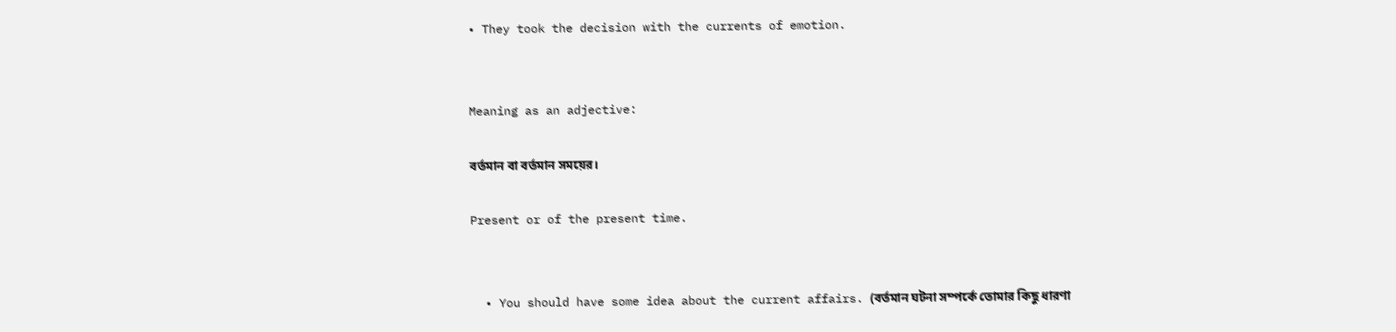• They took the decision with the currents of emotion.


Meaning as an adjective:

বর্তমান বা বর্তমান সময়ের।

Present or of the present time.


  • You should have some idea about the current affairs. (বর্তমান ঘটনা সম্পর্কে তোমার কিছু ধারণা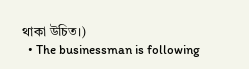থাকা উচিত।)
  • The businessman is following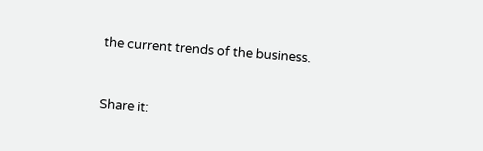the current trends of the business.



Share it: